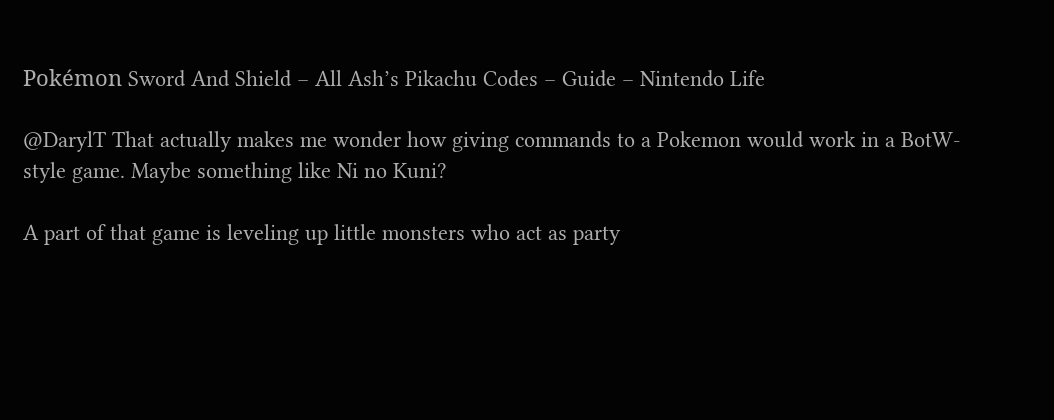Pokémon Sword And Shield – All Ash’s Pikachu Codes – Guide – Nintendo Life

@DarylT That actually makes me wonder how giving commands to a Pokemon would work in a BotW-style game. Maybe something like Ni no Kuni?

A part of that game is leveling up little monsters who act as party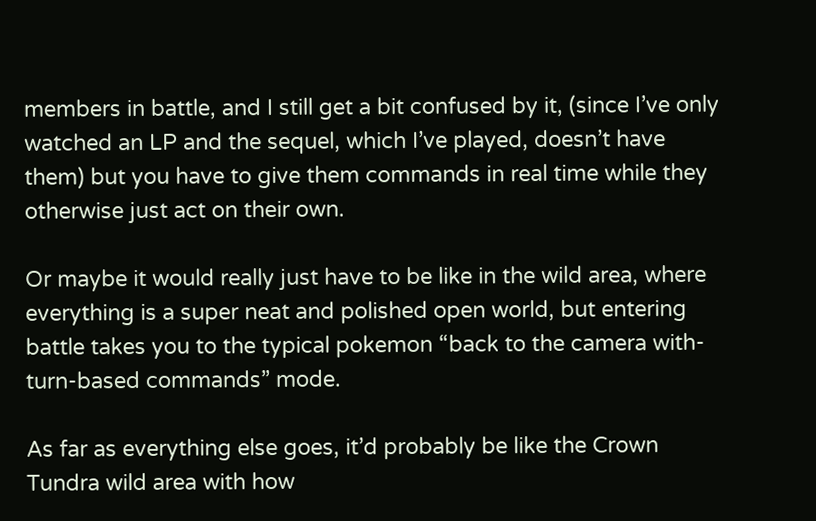members in battle, and I still get a bit confused by it, (since I’ve only watched an LP and the sequel, which I’ve played, doesn’t have them) but you have to give them commands in real time while they otherwise just act on their own.

Or maybe it would really just have to be like in the wild area, where everything is a super neat and polished open world, but entering battle takes you to the typical pokemon “back to the camera with-turn-based commands” mode.

As far as everything else goes, it’d probably be like the Crown Tundra wild area with how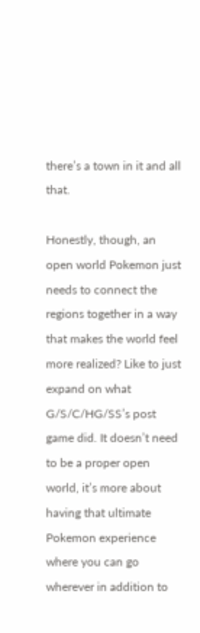there’s a town in it and all that.

Honestly, though, an open world Pokemon just needs to connect the regions together in a way that makes the world feel more realized? Like to just expand on what G/S/C/HG/SS’s post game did. It doesn’t need to be a proper open world, it’s more about having that ultimate Pokemon experience where you can go wherever in addition to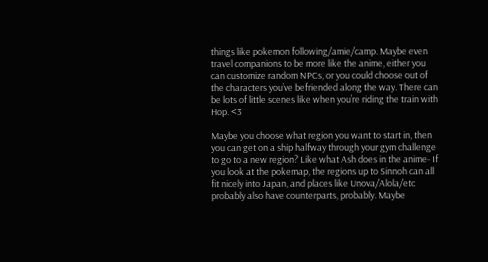things like pokemon following/amie/camp. Maybe even travel companions to be more like the anime, either you can customize random NPCs, or you could choose out of the characters you’ve befriended along the way. There can be lots of little scenes like when you’re riding the train with Hop. <3

Maybe you choose what region you want to start in, then you can get on a ship halfway through your gym challenge to go to a new region? Like what Ash does in the anime- If you look at the pokemap, the regions up to Sinnoh can all fit nicely into Japan, and places like Unova/Alola/etc probably also have counterparts, probably. Maybe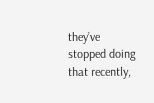they’ve stopped doing that recently,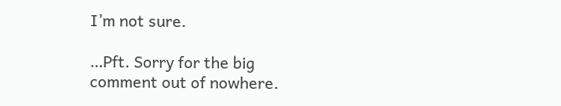I’m not sure.

…Pft. Sorry for the big comment out of nowhere.